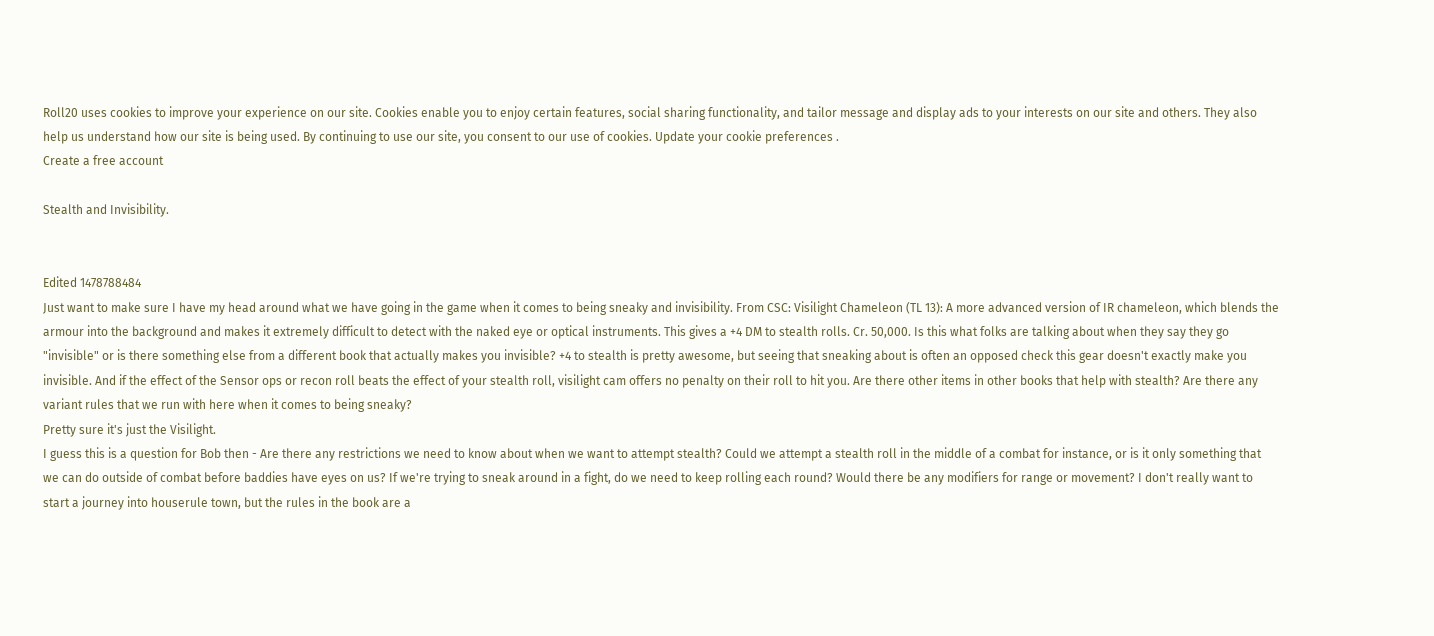Roll20 uses cookies to improve your experience on our site. Cookies enable you to enjoy certain features, social sharing functionality, and tailor message and display ads to your interests on our site and others. They also help us understand how our site is being used. By continuing to use our site, you consent to our use of cookies. Update your cookie preferences .
Create a free account

Stealth and Invisibility.


Edited 1478788484
Just want to make sure I have my head around what we have going in the game when it comes to being sneaky and invisibility. From CSC: Visilight Chameleon (TL 13): A more advanced version of IR chameleon, which blends the armour into the background and makes it extremely difficult to detect with the naked eye or optical instruments. This gives a +4 DM to stealth rolls. Cr. 50,000. Is this what folks are talking about when they say they go "invisible" or is there something else from a different book that actually makes you invisible? +4 to stealth is pretty awesome, but seeing that sneaking about is often an opposed check this gear doesn't exactly make you invisible. And if the effect of the Sensor ops or recon roll beats the effect of your stealth roll, visilight cam offers no penalty on their roll to hit you. Are there other items in other books that help with stealth? Are there any variant rules that we run with here when it comes to being sneaky?
Pretty sure it's just the Visilight.
I guess this is a question for Bob then - Are there any restrictions we need to know about when we want to attempt stealth? Could we attempt a stealth roll in the middle of a combat for instance, or is it only something that we can do outside of combat before baddies have eyes on us? If we're trying to sneak around in a fight, do we need to keep rolling each round? Would there be any modifiers for range or movement? I don't really want to start a journey into houserule town, but the rules in the book are a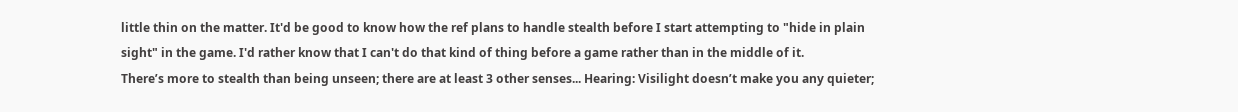little thin on the matter. It'd be good to know how the ref plans to handle stealth before I start attempting to "hide in plain sight" in the game. I'd rather know that I can't do that kind of thing before a game rather than in the middle of it.
There’s more to stealth than being unseen; there are at least 3 other senses... Hearing: Visilight doesn’t make you any quieter;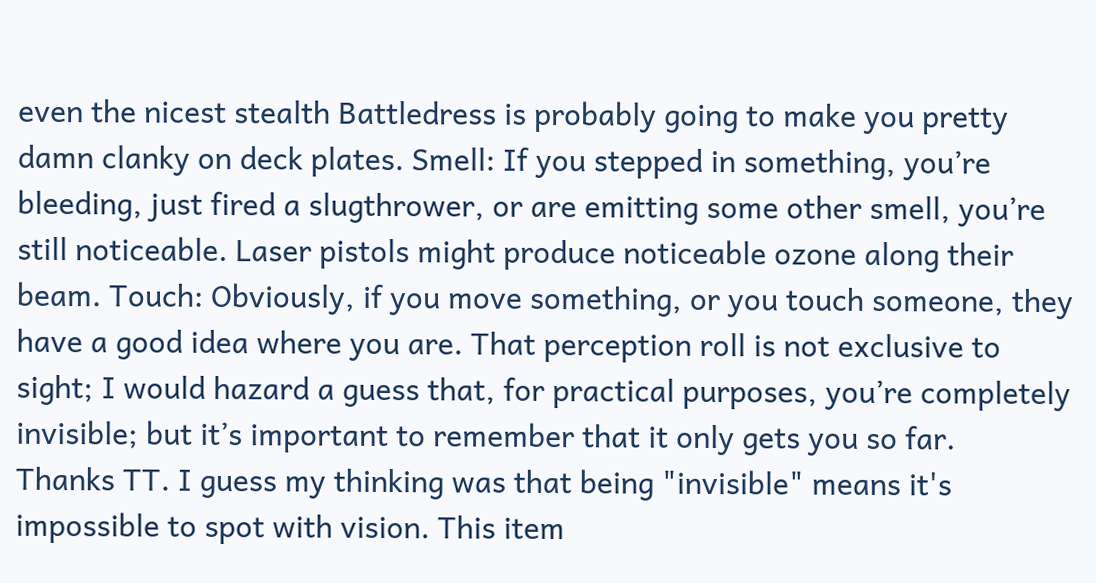even the nicest stealth Battledress is probably going to make you pretty damn clanky on deck plates. Smell: If you stepped in something, you’re bleeding, just fired a slugthrower, or are emitting some other smell, you’re still noticeable. Laser pistols might produce noticeable ozone along their beam. Touch: Obviously, if you move something, or you touch someone, they have a good idea where you are. That perception roll is not exclusive to sight; I would hazard a guess that, for practical purposes, you’re completely invisible; but it’s important to remember that it only gets you so far.
Thanks TT. I guess my thinking was that being "invisible" means it's impossible to spot with vision. This item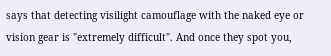says that detecting visilight camouflage with the naked eye or vision gear is "extremely difficult". And once they spot you,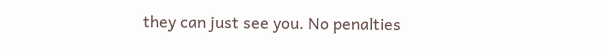they can just see you. No penalties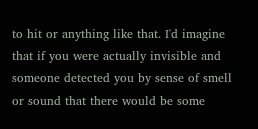to hit or anything like that. I'd imagine that if you were actually invisible and someone detected you by sense of smell or sound that there would be some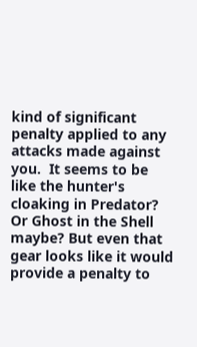kind of significant penalty applied to any attacks made against you.  It seems to be like the hunter's cloaking in Predator? Or Ghost in the Shell maybe? But even that gear looks like it would provide a penalty to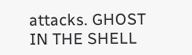attacks. GHOST IN THE SHELL